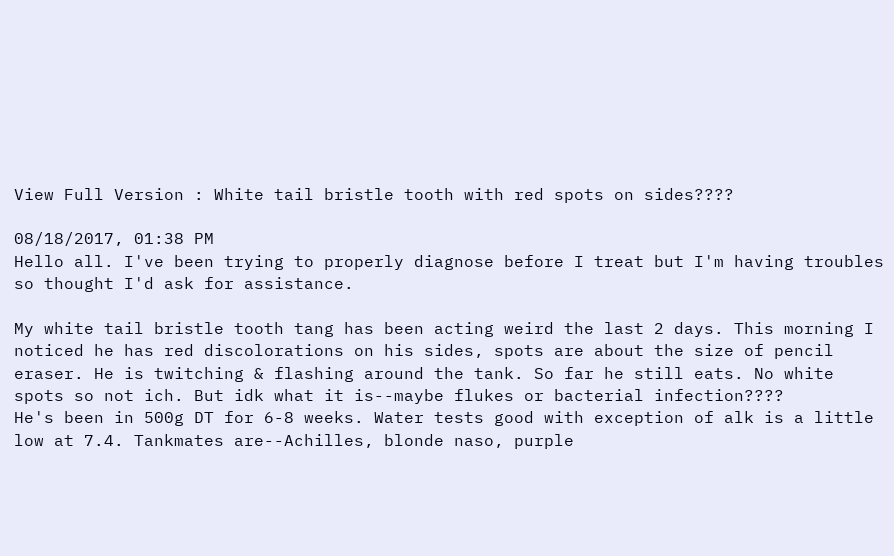View Full Version : White tail bristle tooth with red spots on sides????

08/18/2017, 01:38 PM
Hello all. I've been trying to properly diagnose before I treat but I'm having troubles so thought I'd ask for assistance.

My white tail bristle tooth tang has been acting weird the last 2 days. This morning I noticed he has red discolorations on his sides, spots are about the size of pencil eraser. He is twitching & flashing around the tank. So far he still eats. No white spots so not ich. But idk what it is--maybe flukes or bacterial infection????
He's been in 500g DT for 6-8 weeks. Water tests good with exception of alk is a little low at 7.4. Tankmates are--Achilles, blonde naso, purple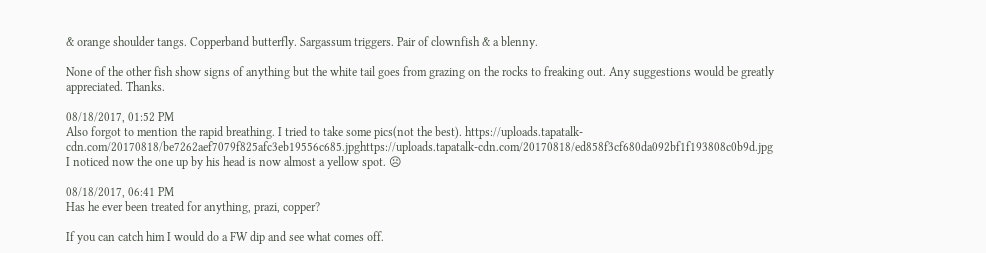& orange shoulder tangs. Copperband butterfly. Sargassum triggers. Pair of clownfish & a blenny.

None of the other fish show signs of anything but the white tail goes from grazing on the rocks to freaking out. Any suggestions would be greatly appreciated. Thanks.

08/18/2017, 01:52 PM
Also forgot to mention the rapid breathing. I tried to take some pics(not the best). https://uploads.tapatalk-cdn.com/20170818/be7262aef7079f825afc3eb19556c685.jpghttps://uploads.tapatalk-cdn.com/20170818/ed858f3cf680da092bf1f193808c0b9d.jpg
I noticed now the one up by his head is now almost a yellow spot. ☹

08/18/2017, 06:41 PM
Has he ever been treated for anything, prazi, copper?

If you can catch him I would do a FW dip and see what comes off.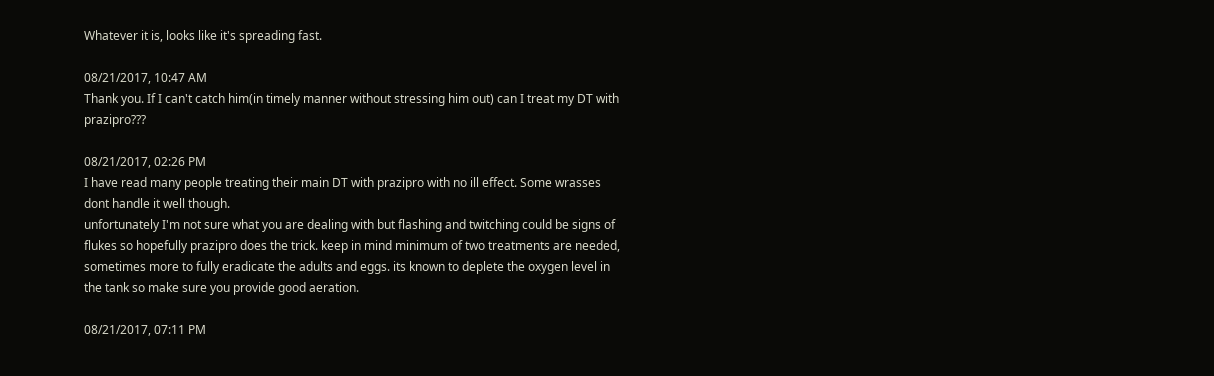Whatever it is, looks like it's spreading fast.

08/21/2017, 10:47 AM
Thank you. If I can't catch him(in timely manner without stressing him out) can I treat my DT with prazipro???

08/21/2017, 02:26 PM
I have read many people treating their main DT with prazipro with no ill effect. Some wrasses dont handle it well though.
unfortunately I'm not sure what you are dealing with but flashing and twitching could be signs of flukes so hopefully prazipro does the trick. keep in mind minimum of two treatments are needed, sometimes more to fully eradicate the adults and eggs. its known to deplete the oxygen level in the tank so make sure you provide good aeration.

08/21/2017, 07:11 PM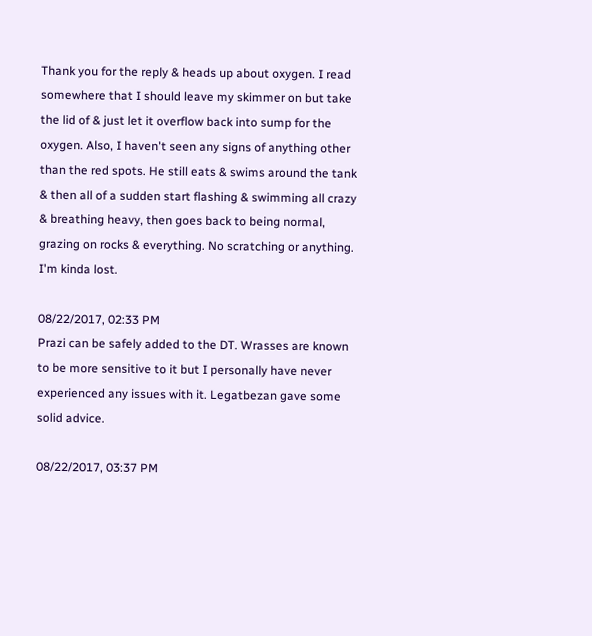Thank you for the reply & heads up about oxygen. I read somewhere that I should leave my skimmer on but take the lid of & just let it overflow back into sump for the oxygen. Also, I haven't seen any signs of anything other than the red spots. He still eats & swims around the tank & then all of a sudden start flashing & swimming all crazy & breathing heavy, then goes back to being normal, grazing on rocks & everything. No scratching or anything. I'm kinda lost.

08/22/2017, 02:33 PM
Prazi can be safely added to the DT. Wrasses are known to be more sensitive to it but I personally have never experienced any issues with it. Legatbezan gave some solid advice.

08/22/2017, 03:37 PM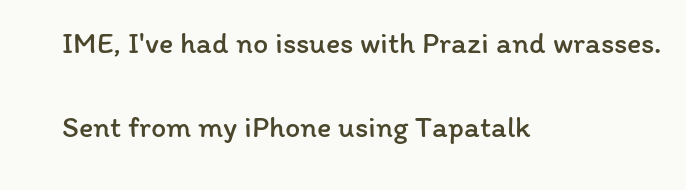IME, I've had no issues with Prazi and wrasses.

Sent from my iPhone using Tapatalk